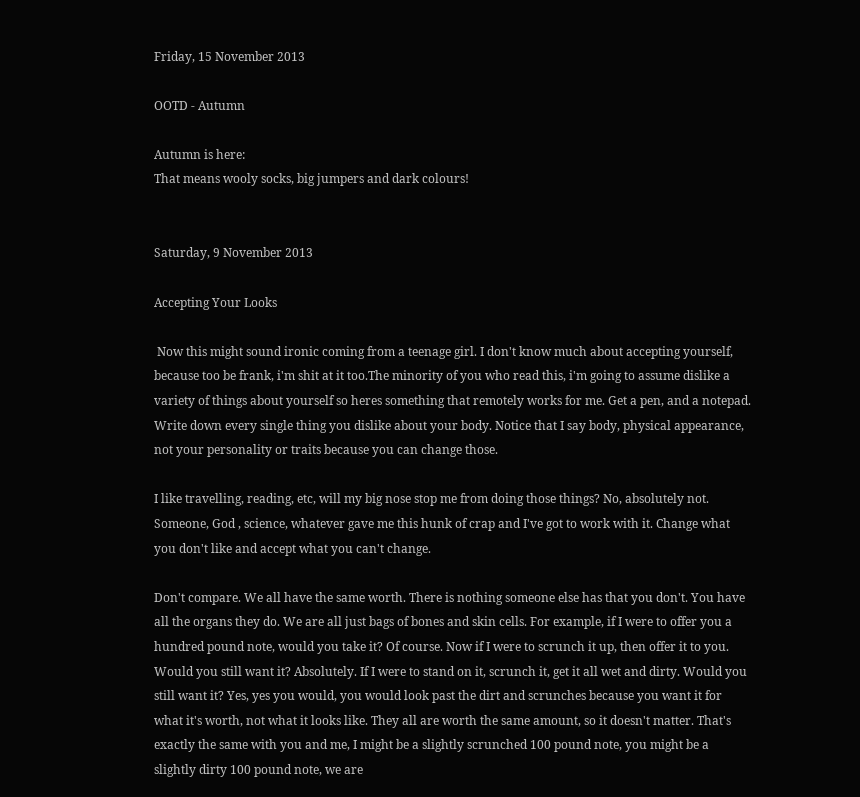Friday, 15 November 2013

OOTD - Autumn

Autumn is here:
That means wooly socks, big jumpers and dark colours!


Saturday, 9 November 2013

Accepting Your Looks

 Now this might sound ironic coming from a teenage girl. I don't know much about accepting yourself, because too be frank, i'm shit at it too.The minority of you who read this, i'm going to assume dislike a variety of things about yourself so heres something that remotely works for me. Get a pen, and a notepad. Write down every single thing you dislike about your body. Notice that I say body, physical appearance, not your personality or traits because you can change those.

I like travelling, reading, etc, will my big nose stop me from doing those things? No, absolutely not. Someone, God , science, whatever gave me this hunk of crap and I've got to work with it. Change what you don't like and accept what you can't change.

Don't compare. We all have the same worth. There is nothing someone else has that you don't. You have all the organs they do. We are all just bags of bones and skin cells. For example, if I were to offer you a hundred pound note, would you take it? Of course. Now if I were to scrunch it up, then offer it to you. Would you still want it? Absolutely. If I were to stand on it, scrunch it, get it all wet and dirty. Would you still want it? Yes, yes you would, you would look past the dirt and scrunches because you want it for what it's worth, not what it looks like. They all are worth the same amount, so it doesn't matter. That's exactly the same with you and me, I might be a slightly scrunched 100 pound note, you might be a slightly dirty 100 pound note, we are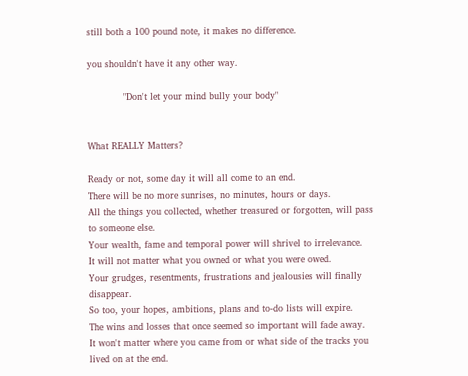still both a 100 pound note, it makes no difference.

you shouldn't have it any other way.

            "Don't let your mind bully your body"


What REALLY Matters?

Ready or not, some day it will all come to an end.
There will be no more sunrises, no minutes, hours or days.
All the things you collected, whether treasured or forgotten, will pass to someone else.
Your wealth, fame and temporal power will shrivel to irrelevance.
It will not matter what you owned or what you were owed.
Your grudges, resentments, frustrations and jealousies will finally disappear.
So too, your hopes, ambitions, plans and to-do lists will expire.
The wins and losses that once seemed so important will fade away.
It won't matter where you came from or what side of the tracks you lived on at the end.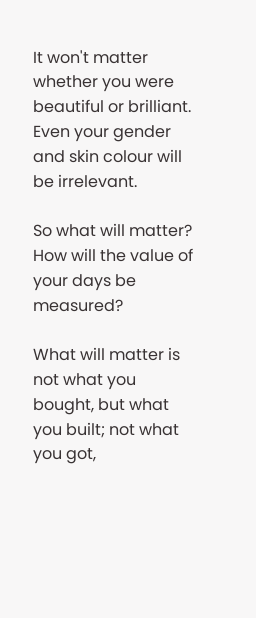It won't matter whether you were beautiful or brilliant.
Even your gender and skin colour will be irrelevant.

So what will matter? How will the value of your days be measured?

What will matter is not what you bought, but what you built; not what you got,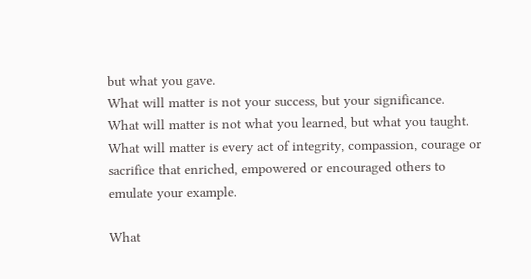but what you gave.
What will matter is not your success, but your significance.
What will matter is not what you learned, but what you taught.
What will matter is every act of integrity, compassion, courage or sacrifice that enriched, empowered or encouraged others to emulate your example.

What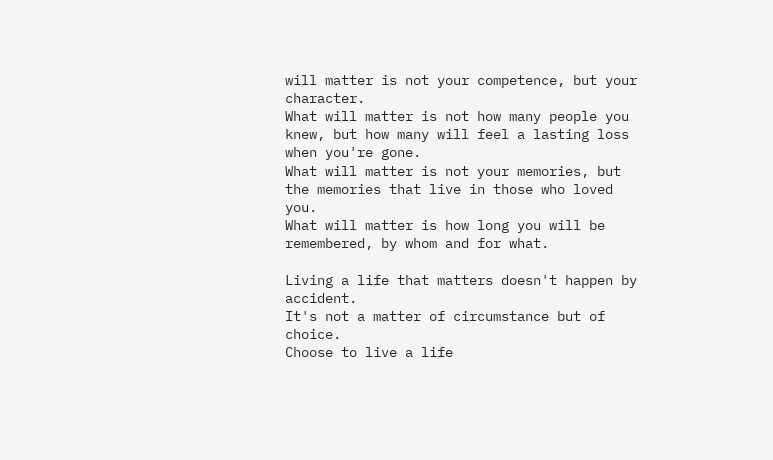will matter is not your competence, but your character.
What will matter is not how many people you knew, but how many will feel a lasting loss when you're gone.
What will matter is not your memories, but the memories that live in those who loved you.
What will matter is how long you will be remembered, by whom and for what.

Living a life that matters doesn't happen by accident.
It's not a matter of circumstance but of choice.
Choose to live a life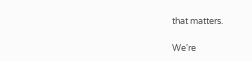that matters.

We're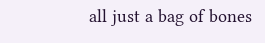all just a bag of bones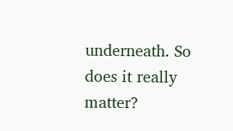underneath. So does it really matter?